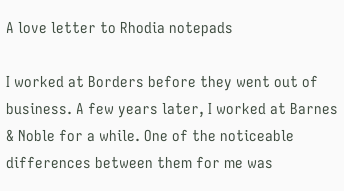A love letter to Rhodia notepads

I worked at Borders before they went out of business. A few years later, I worked at Barnes & Noble for a while. One of the noticeable differences between them for me was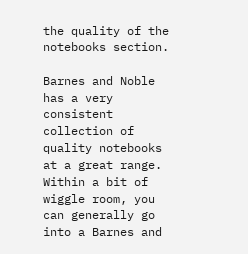the quality of the notebooks section.

Barnes and Noble has a very consistent collection of quality notebooks at a great range. Within a bit of wiggle room, you can generally go into a Barnes and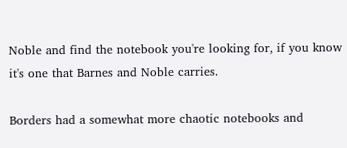Noble and find the notebook you're looking for, if you know it's one that Barnes and Noble carries.

Borders had a somewhat more chaotic notebooks and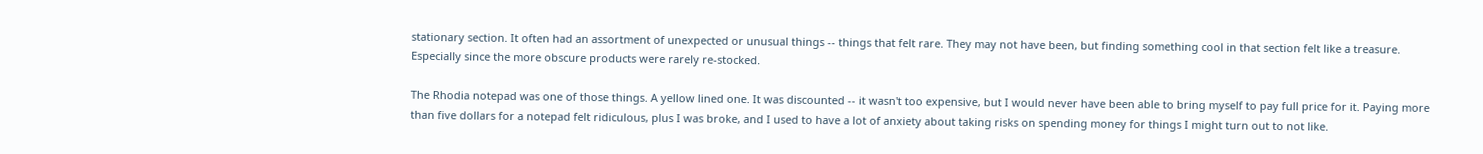stationary section. It often had an assortment of unexpected or unusual things -- things that felt rare. They may not have been, but finding something cool in that section felt like a treasure. Especially since the more obscure products were rarely re-stocked.

The Rhodia notepad was one of those things. A yellow lined one. It was discounted -- it wasn't too expensive, but I would never have been able to bring myself to pay full price for it. Paying more than five dollars for a notepad felt ridiculous, plus I was broke, and I used to have a lot of anxiety about taking risks on spending money for things I might turn out to not like.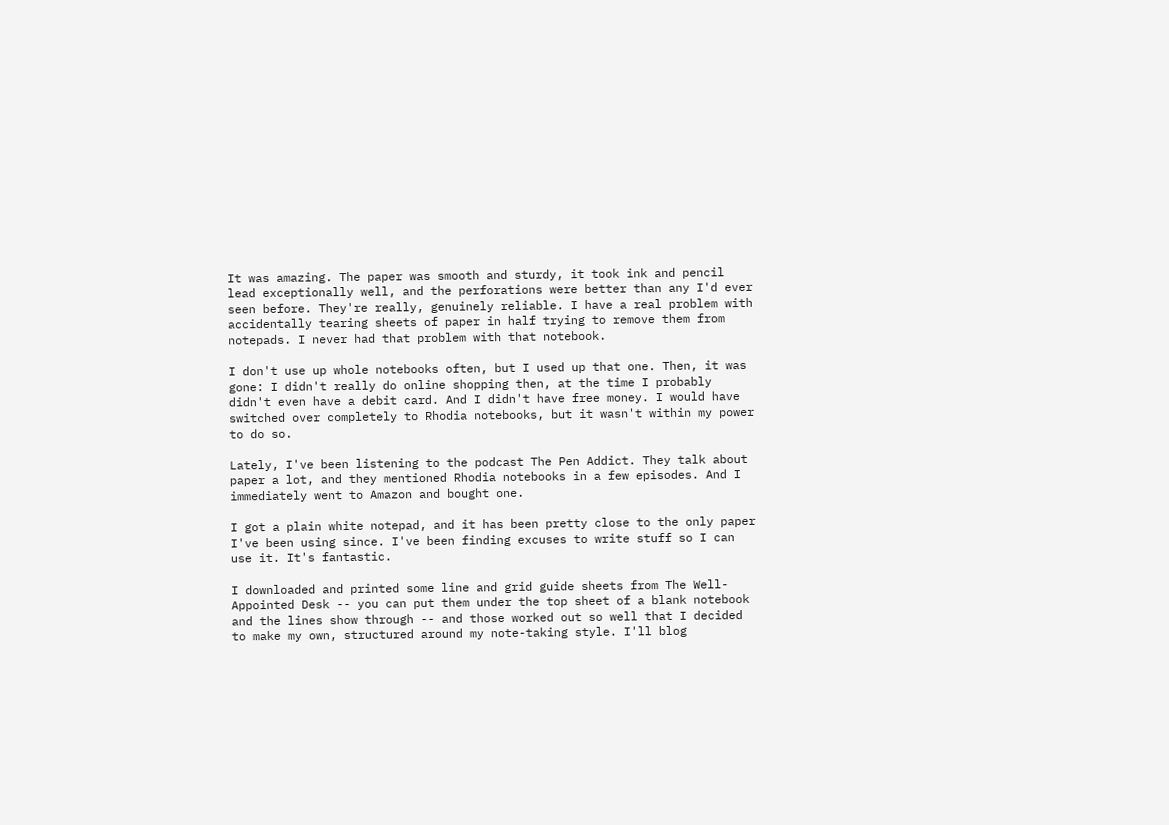It was amazing. The paper was smooth and sturdy, it took ink and pencil lead exceptionally well, and the perforations were better than any I'd ever seen before. They're really, genuinely reliable. I have a real problem with accidentally tearing sheets of paper in half trying to remove them from notepads. I never had that problem with that notebook.

I don't use up whole notebooks often, but I used up that one. Then, it was gone: I didn't really do online shopping then, at the time I probably didn't even have a debit card. And I didn't have free money. I would have switched over completely to Rhodia notebooks, but it wasn't within my power to do so.

Lately, I've been listening to the podcast The Pen Addict. They talk about paper a lot, and they mentioned Rhodia notebooks in a few episodes. And I immediately went to Amazon and bought one.

I got a plain white notepad, and it has been pretty close to the only paper I've been using since. I've been finding excuses to write stuff so I can use it. It's fantastic.

I downloaded and printed some line and grid guide sheets from The Well-Appointed Desk -- you can put them under the top sheet of a blank notebook and the lines show through -- and those worked out so well that I decided to make my own, structured around my note-taking style. I'll blog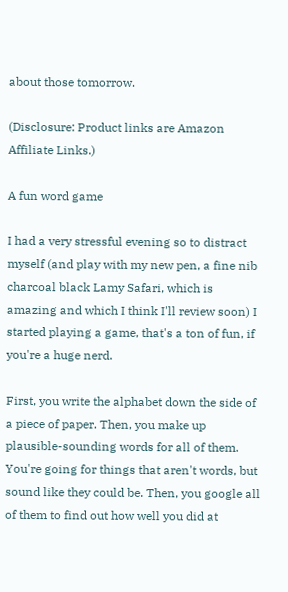about those tomorrow.

(Disclosure: Product links are Amazon Affiliate Links.)

A fun word game

I had a very stressful evening so to distract myself (and play with my new pen, a fine nib charcoal black Lamy Safari, which is amazing and which I think I'll review soon) I started playing a game, that's a ton of fun, if you're a huge nerd.

First, you write the alphabet down the side of a piece of paper. Then, you make up plausible-sounding words for all of them. You're going for things that aren't words, but sound like they could be. Then, you google all of them to find out how well you did at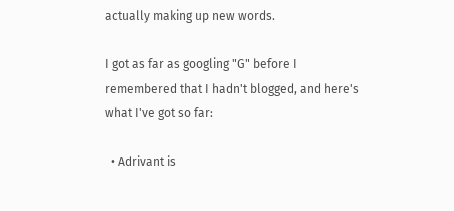actually making up new words.

I got as far as googling "G" before I remembered that I hadn't blogged, and here's what I've got so far:

  • Adrivant is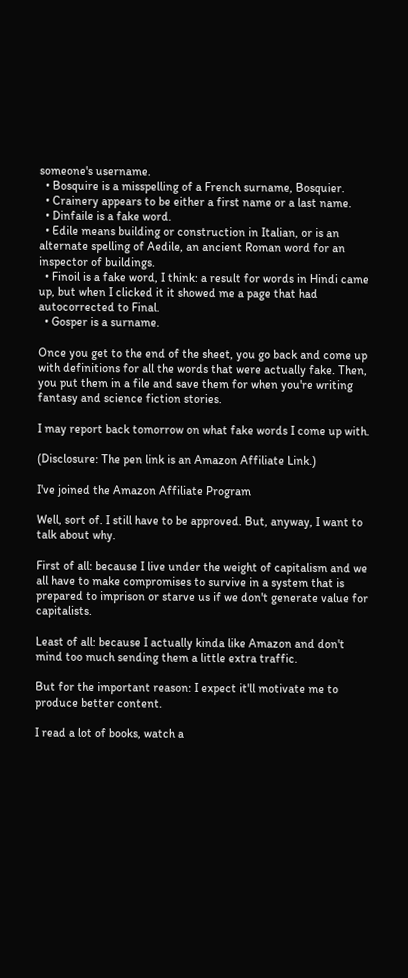someone's username.
  • Bosquire is a misspelling of a French surname, Bosquier.
  • Crainery appears to be either a first name or a last name.
  • Dinfaile is a fake word.
  • Edile means building or construction in Italian, or is an alternate spelling of Aedile, an ancient Roman word for an inspector of buildings.
  • Finoil is a fake word, I think: a result for words in Hindi came up, but when I clicked it it showed me a page that had autocorrected to Final.
  • Gosper is a surname.

Once you get to the end of the sheet, you go back and come up with definitions for all the words that were actually fake. Then, you put them in a file and save them for when you're writing fantasy and science fiction stories.

I may report back tomorrow on what fake words I come up with.

(Disclosure: The pen link is an Amazon Affiliate Link.)

I've joined the Amazon Affiliate Program

Well, sort of. I still have to be approved. But, anyway, I want to talk about why.

First of all: because I live under the weight of capitalism and we all have to make compromises to survive in a system that is prepared to imprison or starve us if we don't generate value for capitalists.

Least of all: because I actually kinda like Amazon and don't mind too much sending them a little extra traffic.

But for the important reason: I expect it'll motivate me to produce better content.

I read a lot of books, watch a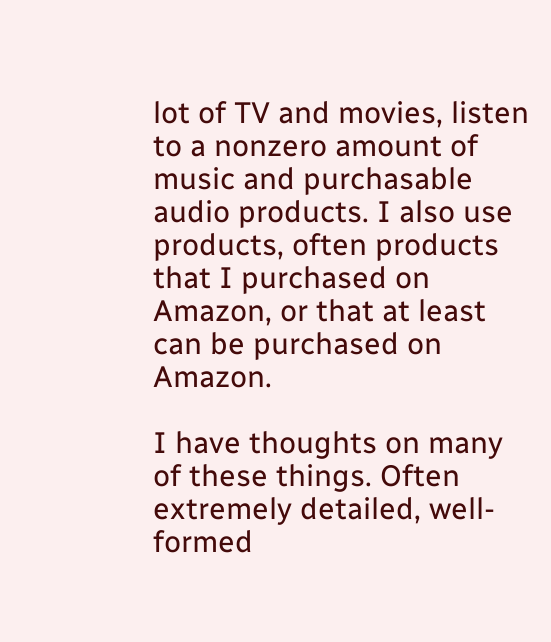lot of TV and movies, listen to a nonzero amount of music and purchasable audio products. I also use products, often products that I purchased on Amazon, or that at least can be purchased on Amazon.

I have thoughts on many of these things. Often extremely detailed, well-formed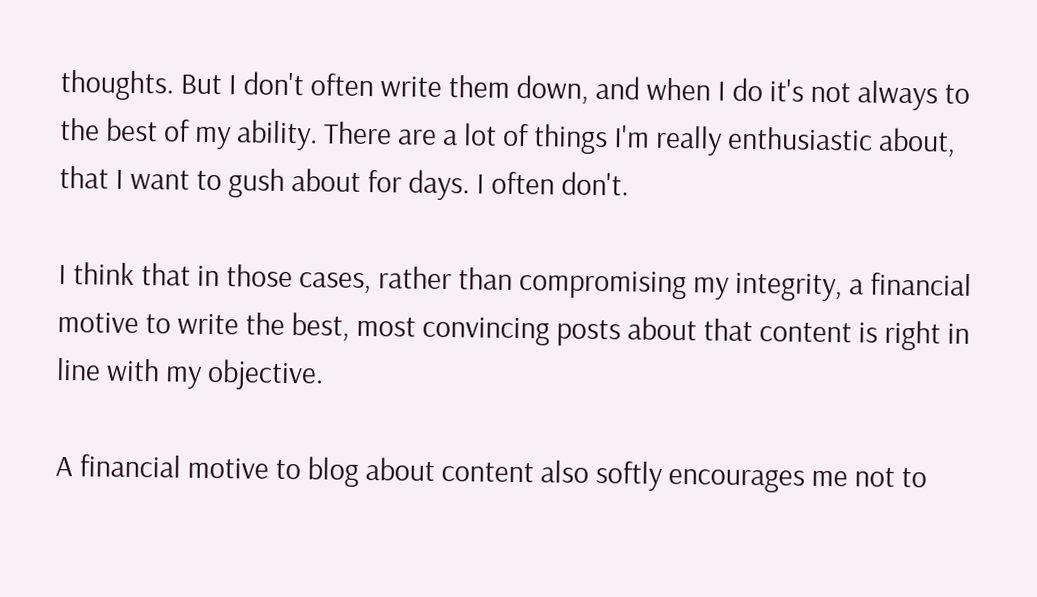thoughts. But I don't often write them down, and when I do it's not always to the best of my ability. There are a lot of things I'm really enthusiastic about, that I want to gush about for days. I often don't.

I think that in those cases, rather than compromising my integrity, a financial motive to write the best, most convincing posts about that content is right in line with my objective.

A financial motive to blog about content also softly encourages me not to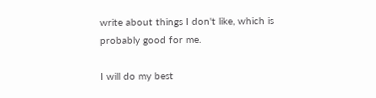write about things I don't like, which is probably good for me.

I will do my best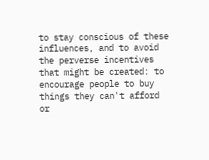to stay conscious of these influences, and to avoid the perverse incentives that might be created: to encourage people to buy things they can't afford or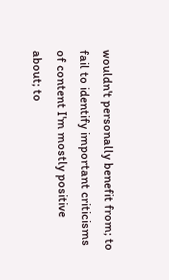wouldn't personally benefit from; to fail to identify important criticisms of content I'm mostly positive about; to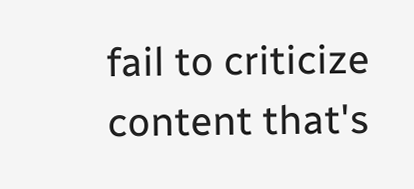fail to criticize content that's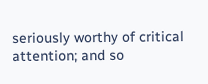seriously worthy of critical attention; and so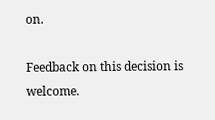on.

Feedback on this decision is welcome.